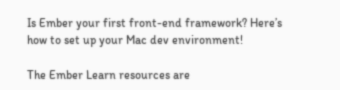Is Ember your first front-end framework? Here’s how to set up your Mac dev environment!

The Ember Learn resources are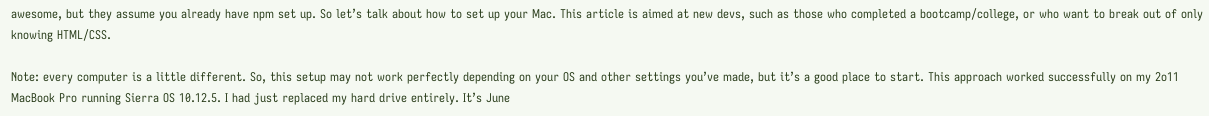awesome, but they assume you already have npm set up. So let’s talk about how to set up your Mac. This article is aimed at new devs, such as those who completed a bootcamp/college, or who want to break out of only knowing HTML/CSS.

Note: every computer is a little different. So, this setup may not work perfectly depending on your OS and other settings you’ve made, but it’s a good place to start. This approach worked successfully on my 2o11 MacBook Pro running Sierra OS 10.12.5. I had just replaced my hard drive entirely. It’s June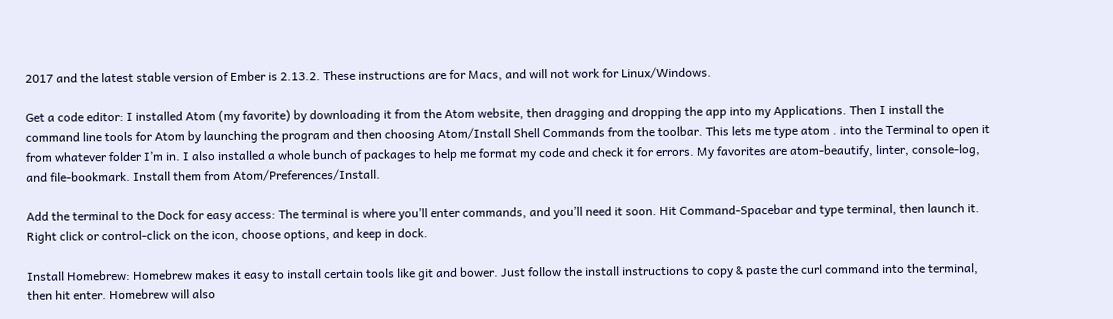2017 and the latest stable version of Ember is 2.13.2. These instructions are for Macs, and will not work for Linux/Windows.

Get a code editor: I installed Atom (my favorite) by downloading it from the Atom website, then dragging and dropping the app into my Applications. Then I install the command line tools for Atom by launching the program and then choosing Atom/Install Shell Commands from the toolbar. This lets me type atom . into the Terminal to open it from whatever folder I’m in. I also installed a whole bunch of packages to help me format my code and check it for errors. My favorites are atom-beautify, linter, console-log, and file-bookmark. Install them from Atom/Preferences/Install.

Add the terminal to the Dock for easy access: The terminal is where you’ll enter commands, and you’ll need it soon. Hit Command-Spacebar and type terminal, then launch it. Right click or control-click on the icon, choose options, and keep in dock.

Install Homebrew: Homebrew makes it easy to install certain tools like git and bower. Just follow the install instructions to copy & paste the curl command into the terminal, then hit enter. Homebrew will also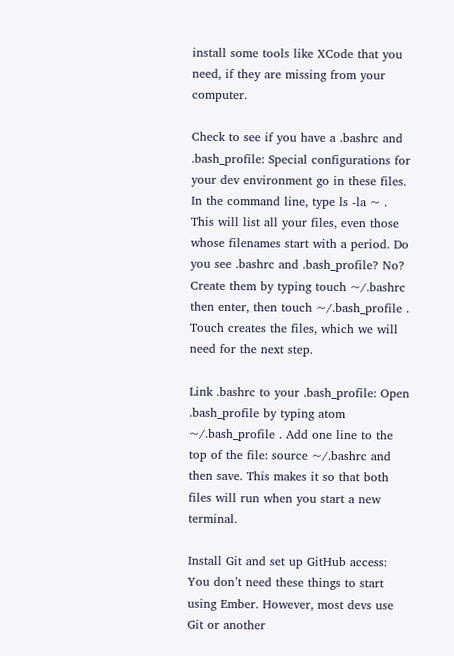install some tools like XCode that you need, if they are missing from your computer.

Check to see if you have a .bashrc and .bash_profile: Special configurations for your dev environment go in these files. In the command line, type ls -la ~ . This will list all your files, even those whose filenames start with a period. Do you see .bashrc and .bash_profile? No? Create them by typing touch ~/.bashrc then enter, then touch ~/.bash_profile . Touch creates the files, which we will need for the next step.

Link .bashrc to your .bash_profile: Open .bash_profile by typing atom ~/.bash_profile . Add one line to the top of the file: source ~/.bashrc and then save. This makes it so that both files will run when you start a new terminal.

Install Git and set up GitHub access: You don’t need these things to start using Ember. However, most devs use Git or another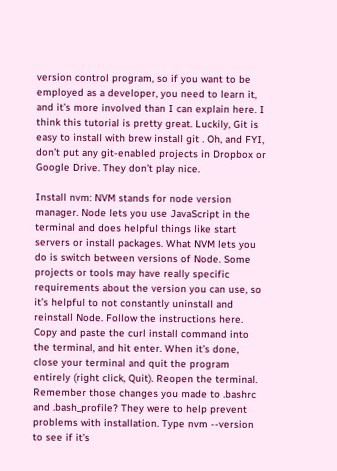version control program, so if you want to be employed as a developer, you need to learn it, and it’s more involved than I can explain here. I think this tutorial is pretty great. Luckily, Git is easy to install with brew install git . Oh, and FYI, don’t put any git-enabled projects in Dropbox or Google Drive. They don’t play nice.

Install nvm: NVM stands for node version manager. Node lets you use JavaScript in the terminal and does helpful things like start servers or install packages. What NVM lets you do is switch between versions of Node. Some projects or tools may have really specific requirements about the version you can use, so it’s helpful to not constantly uninstall and reinstall Node. Follow the instructions here. Copy and paste the curl install command into the terminal, and hit enter. When it’s done, close your terminal and quit the program entirely (right click, Quit). Reopen the terminal. Remember those changes you made to .bashrc and .bash_profile? They were to help prevent problems with installation. Type nvm --version to see if it’s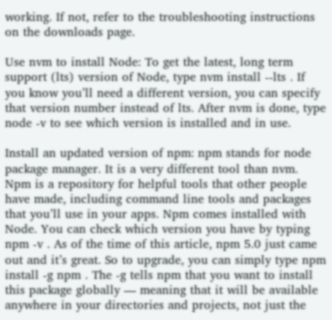working. If not, refer to the troubleshooting instructions on the downloads page.

Use nvm to install Node: To get the latest, long term support (lts) version of Node, type nvm install --lts . If you know you’ll need a different version, you can specify that version number instead of lts. After nvm is done, type node -v to see which version is installed and in use.

Install an updated version of npm: npm stands for node package manager. It is a very different tool than nvm. Npm is a repository for helpful tools that other people have made, including command line tools and packages that you’ll use in your apps. Npm comes installed with Node. You can check which version you have by typing npm -v . As of the time of this article, npm 5.0 just came out and it’s great. So to upgrade, you can simply type npm install -g npm . The -g tells npm that you want to install this package globally — meaning that it will be available anywhere in your directories and projects, not just the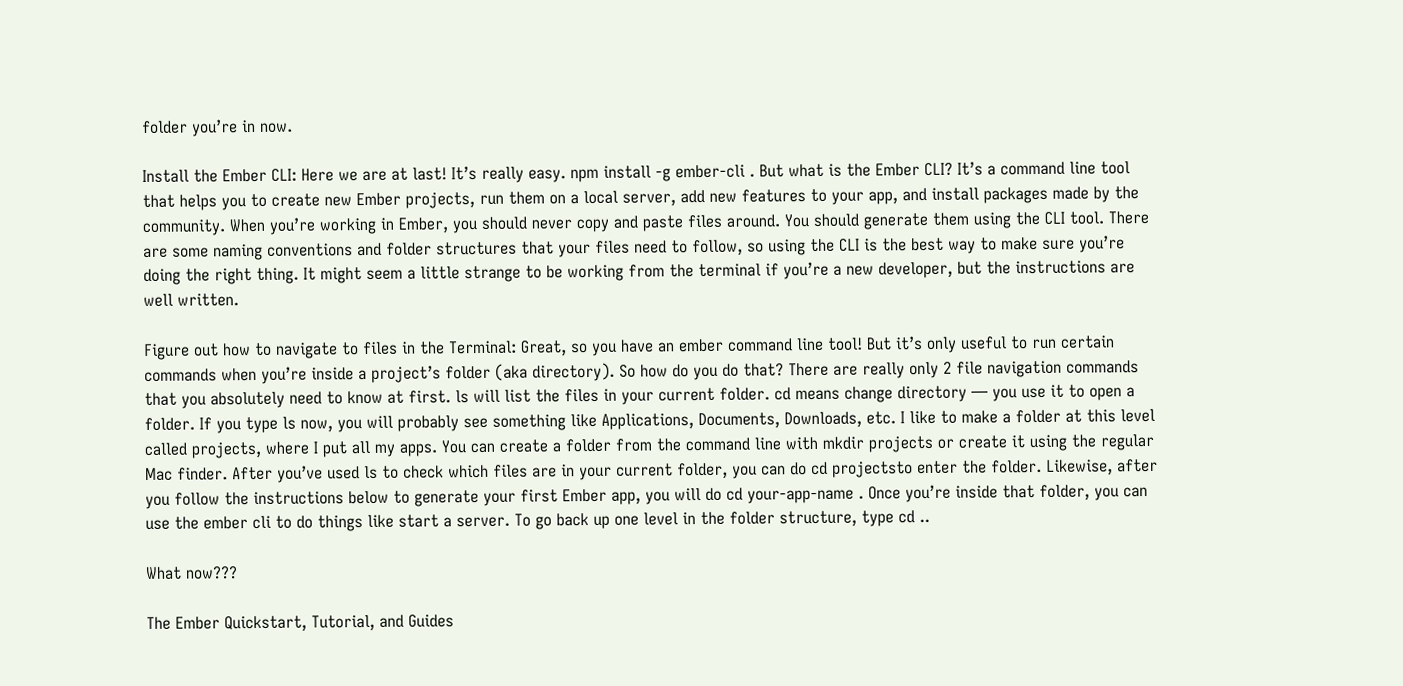folder you’re in now.

Install the Ember CLI: Here we are at last! It’s really easy. npm install -g ember-cli . But what is the Ember CLI? It’s a command line tool that helps you to create new Ember projects, run them on a local server, add new features to your app, and install packages made by the community. When you’re working in Ember, you should never copy and paste files around. You should generate them using the CLI tool. There are some naming conventions and folder structures that your files need to follow, so using the CLI is the best way to make sure you’re doing the right thing. It might seem a little strange to be working from the terminal if you’re a new developer, but the instructions are well written.

Figure out how to navigate to files in the Terminal: Great, so you have an ember command line tool! But it’s only useful to run certain commands when you’re inside a project’s folder (aka directory). So how do you do that? There are really only 2 file navigation commands that you absolutely need to know at first. ls will list the files in your current folder. cd means change directory — you use it to open a folder. If you type ls now, you will probably see something like Applications, Documents, Downloads, etc. I like to make a folder at this level called projects, where I put all my apps. You can create a folder from the command line with mkdir projects or create it using the regular Mac finder. After you’ve used ls to check which files are in your current folder, you can do cd projectsto enter the folder. Likewise, after you follow the instructions below to generate your first Ember app, you will do cd your-app-name . Once you’re inside that folder, you can use the ember cli to do things like start a server. To go back up one level in the folder structure, type cd ..

What now???

The Ember Quickstart, Tutorial, and Guides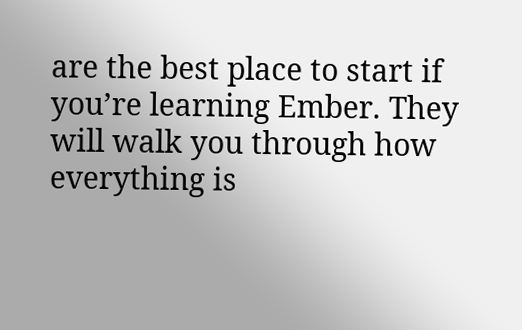are the best place to start if you’re learning Ember. They will walk you through how everything is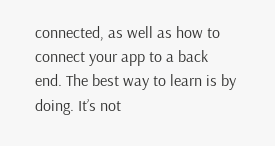connected, as well as how to connect your app to a back end. The best way to learn is by doing. It’s not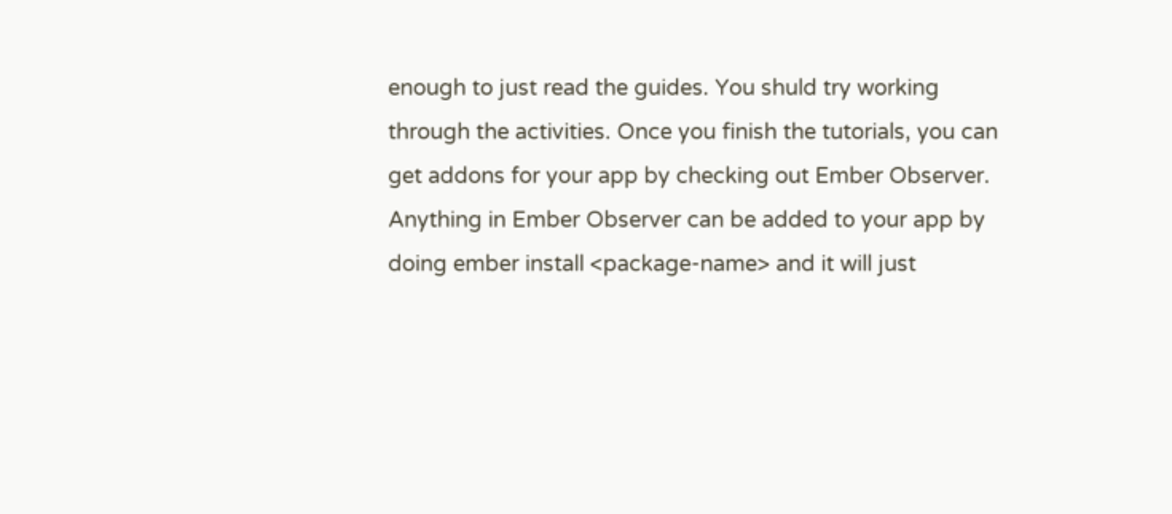enough to just read the guides. You shuld try working through the activities. Once you finish the tutorials, you can get addons for your app by checking out Ember Observer. Anything in Ember Observer can be added to your app by doing ember install <package-name> and it will just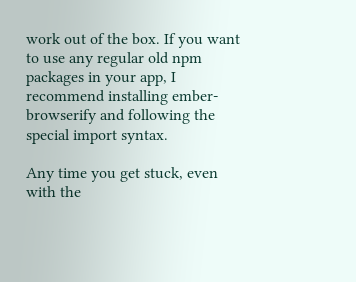work out of the box. If you want to use any regular old npm packages in your app, I recommend installing ember-browserify and following the special import syntax.

Any time you get stuck, even with the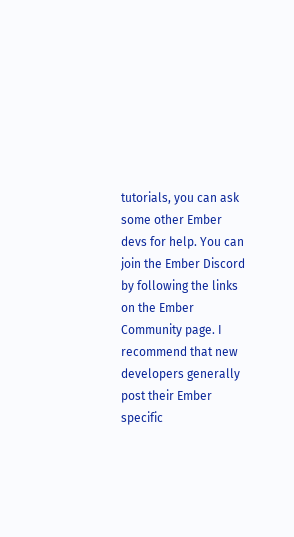tutorials, you can ask some other Ember devs for help. You can join the Ember Discord by following the links on the Ember Community page. I recommend that new developers generally post their Ember specific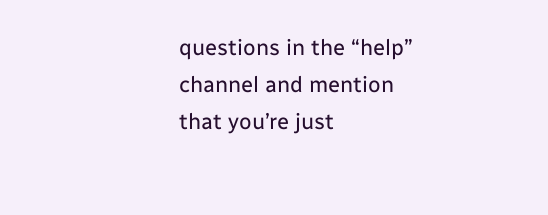questions in the “help” channel and mention that you’re just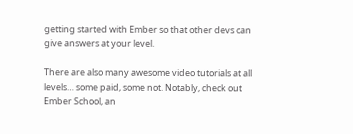getting started with Ember so that other devs can give answers at your level.

There are also many awesome video tutorials at all levels… some paid, some not. Notably, check out Ember School, an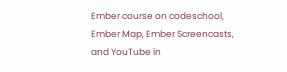Ember course on codeschool, Ember Map, Ember Screencasts, and YouTube in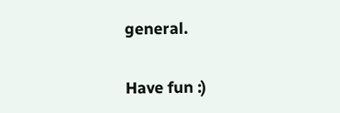general.

Have fun :)